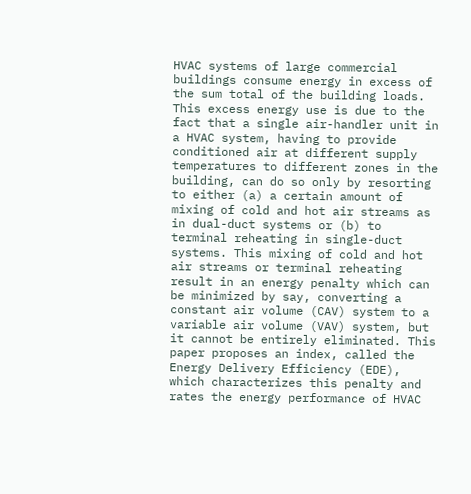HVAC systems of large commercial buildings consume energy in excess of the sum total of the building loads. This excess energy use is due to the fact that a single air-handler unit in a HVAC system, having to provide conditioned air at different supply temperatures to different zones in the building, can do so only by resorting to either (a) a certain amount of mixing of cold and hot air streams as in dual-duct systems or (b) to terminal reheating in single-duct systems. This mixing of cold and hot air streams or terminal reheating result in an energy penalty which can be minimized by say, converting a constant air volume (CAV) system to a variable air volume (VAV) system, but it cannot be entirely eliminated. This paper proposes an index, called the Energy Delivery Efficiency (EDE), which characterizes this penalty and rates the energy performance of HVAC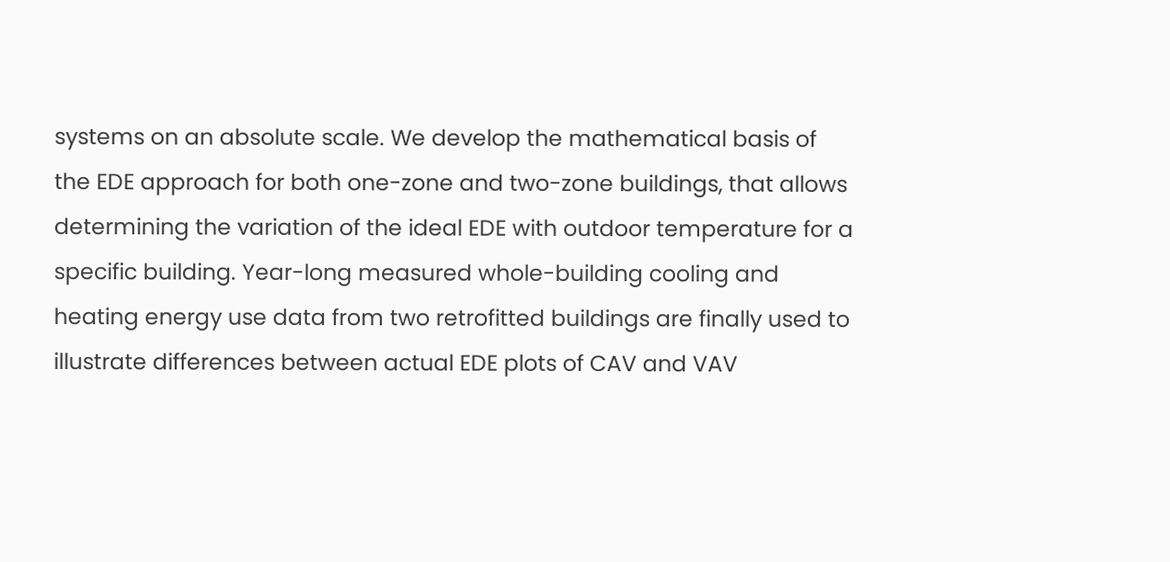systems on an absolute scale. We develop the mathematical basis of the EDE approach for both one-zone and two-zone buildings, that allows determining the variation of the ideal EDE with outdoor temperature for a specific building. Year-long measured whole-building cooling and heating energy use data from two retrofitted buildings are finally used to illustrate differences between actual EDE plots of CAV and VAV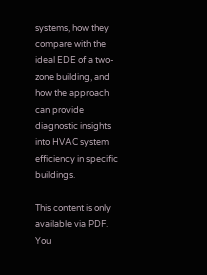systems, how they compare with the ideal EDE of a two-zone building, and how the approach can provide diagnostic insights into HVAC system efficiency in specific buildings.

This content is only available via PDF.
You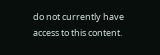do not currently have access to this content.